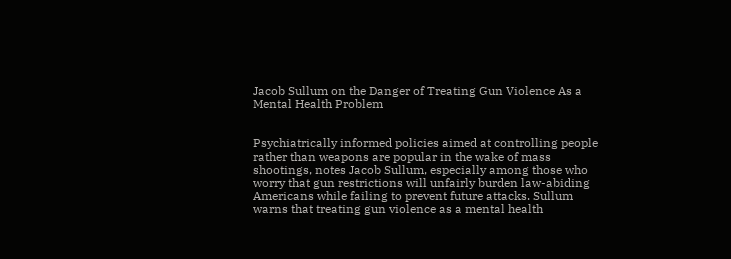Jacob Sullum on the Danger of Treating Gun Violence As a Mental Health Problem


Psychiatrically informed policies aimed at controlling people rather than weapons are popular in the wake of mass shootings, notes Jacob Sullum, especially among those who worry that gun restrictions will unfairly burden law-abiding Americans while failing to prevent future attacks. Sullum warns that treating gun violence as a mental health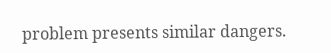problem presents similar dangers.